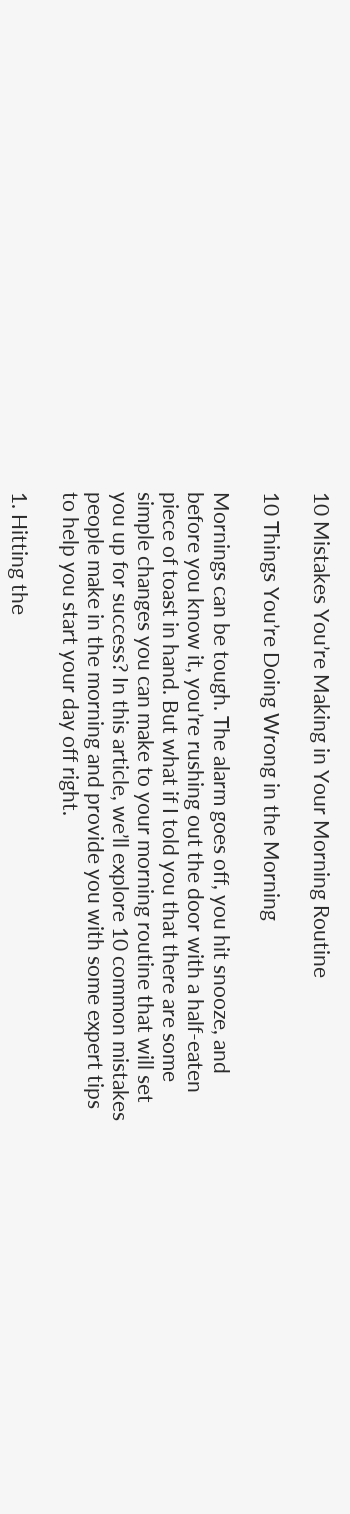10 Mistakes You’re Making in Your Morning Routine

10 Things You’re Doing Wrong in the Morning

Mornings can be tough. The alarm goes off, you hit snooze, and before you know it, you’re rushing out the door with a half-eaten piece of toast in hand. But what if I told you that there are some simple changes you can make to your morning routine that will set you up for success? In this article, we’ll explore 10 common mistakes people make in the morning and provide you with some expert tips to help you start your day off right.

1. Hitting the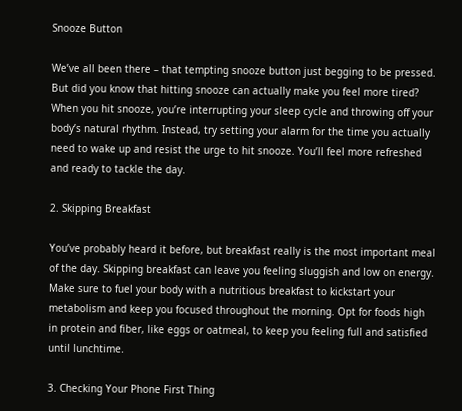Snooze Button

We’ve all been there – that tempting snooze button just begging to be pressed. But did you know that hitting snooze can actually make you feel more tired? When you hit snooze, you’re interrupting your sleep cycle and throwing off your body’s natural rhythm. Instead, try setting your alarm for the time you actually need to wake up and resist the urge to hit snooze. You’ll feel more refreshed and ready to tackle the day.

2. Skipping Breakfast

You’ve probably heard it before, but breakfast really is the most important meal of the day. Skipping breakfast can leave you feeling sluggish and low on energy. Make sure to fuel your body with a nutritious breakfast to kickstart your metabolism and keep you focused throughout the morning. Opt for foods high in protein and fiber, like eggs or oatmeal, to keep you feeling full and satisfied until lunchtime.

3. Checking Your Phone First Thing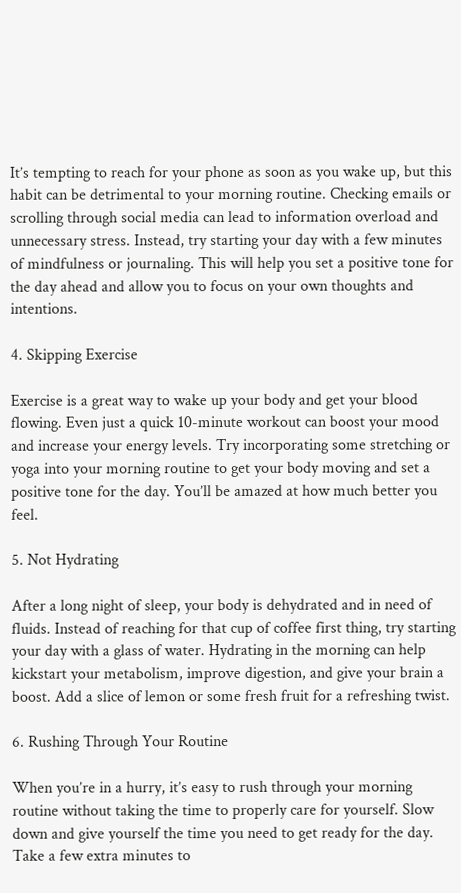It’s tempting to reach for your phone as soon as you wake up, but this habit can be detrimental to your morning routine. Checking emails or scrolling through social media can lead to information overload and unnecessary stress. Instead, try starting your day with a few minutes of mindfulness or journaling. This will help you set a positive tone for the day ahead and allow you to focus on your own thoughts and intentions.

4. Skipping Exercise

Exercise is a great way to wake up your body and get your blood flowing. Even just a quick 10-minute workout can boost your mood and increase your energy levels. Try incorporating some stretching or yoga into your morning routine to get your body moving and set a positive tone for the day. You’ll be amazed at how much better you feel.

5. Not Hydrating

After a long night of sleep, your body is dehydrated and in need of fluids. Instead of reaching for that cup of coffee first thing, try starting your day with a glass of water. Hydrating in the morning can help kickstart your metabolism, improve digestion, and give your brain a boost. Add a slice of lemon or some fresh fruit for a refreshing twist.

6. Rushing Through Your Routine

When you’re in a hurry, it’s easy to rush through your morning routine without taking the time to properly care for yourself. Slow down and give yourself the time you need to get ready for the day. Take a few extra minutes to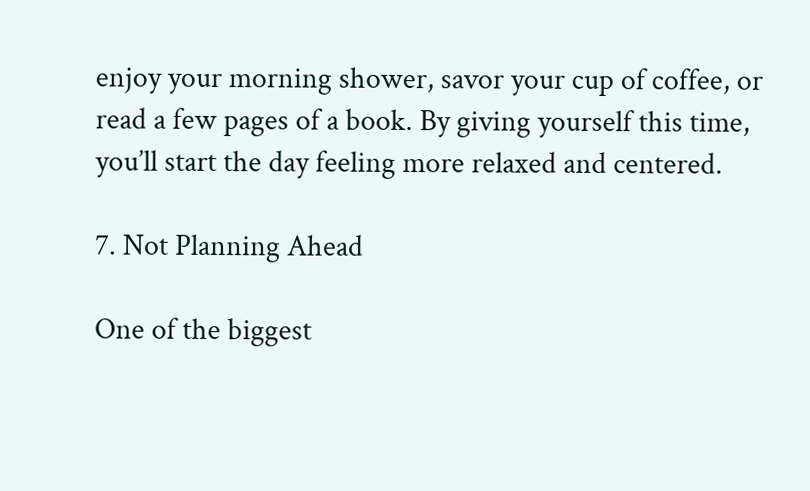enjoy your morning shower, savor your cup of coffee, or read a few pages of a book. By giving yourself this time, you’ll start the day feeling more relaxed and centered.

7. Not Planning Ahead

One of the biggest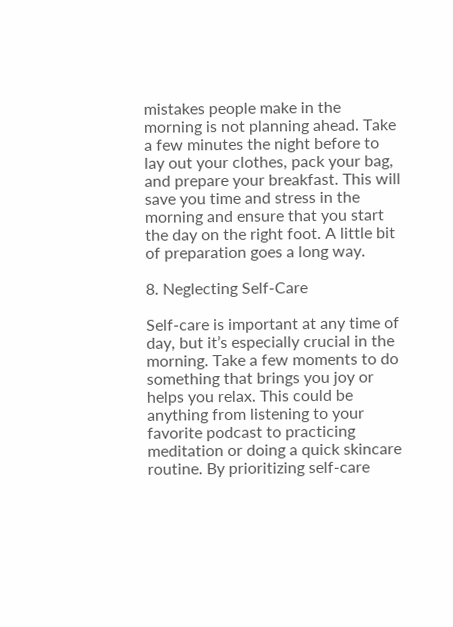mistakes people make in the morning is not planning ahead. Take a few minutes the night before to lay out your clothes, pack your bag, and prepare your breakfast. This will save you time and stress in the morning and ensure that you start the day on the right foot. A little bit of preparation goes a long way.

8. Neglecting Self-Care

Self-care is important at any time of day, but it’s especially crucial in the morning. Take a few moments to do something that brings you joy or helps you relax. This could be anything from listening to your favorite podcast to practicing meditation or doing a quick skincare routine. By prioritizing self-care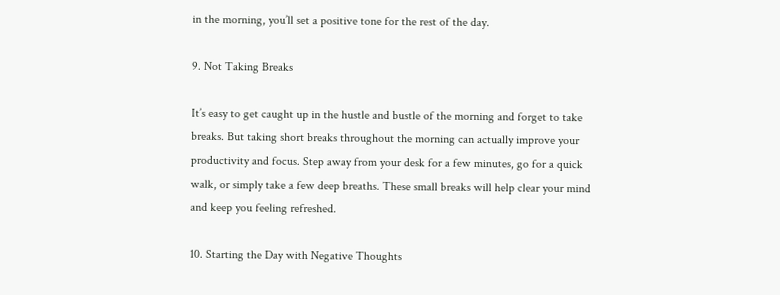in the morning, you’ll set a positive tone for the rest of the day.

9. Not Taking Breaks

It’s easy to get caught up in the hustle and bustle of the morning and forget to take breaks. But taking short breaks throughout the morning can actually improve your productivity and focus. Step away from your desk for a few minutes, go for a quick walk, or simply take a few deep breaths. These small breaks will help clear your mind and keep you feeling refreshed.

10. Starting the Day with Negative Thoughts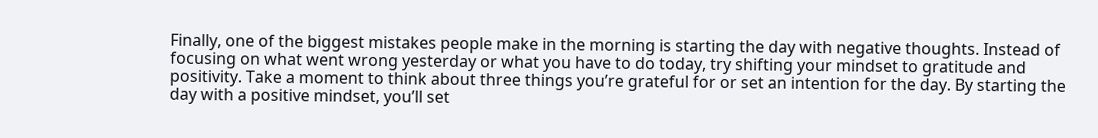Finally, one of the biggest mistakes people make in the morning is starting the day with negative thoughts. Instead of focusing on what went wrong yesterday or what you have to do today, try shifting your mindset to gratitude and positivity. Take a moment to think about three things you’re grateful for or set an intention for the day. By starting the day with a positive mindset, you’ll set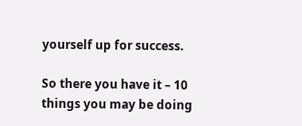yourself up for success.

So there you have it – 10 things you may be doing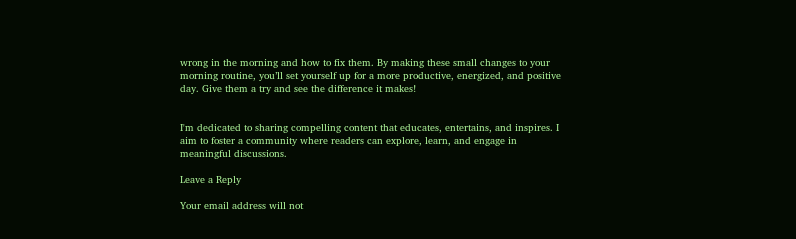wrong in the morning and how to fix them. By making these small changes to your morning routine, you’ll set yourself up for a more productive, energized, and positive day. Give them a try and see the difference it makes!


I'm dedicated to sharing compelling content that educates, entertains, and inspires. I aim to foster a community where readers can explore, learn, and engage in meaningful discussions.

Leave a Reply

Your email address will not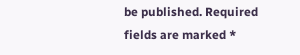be published. Required fields are marked *